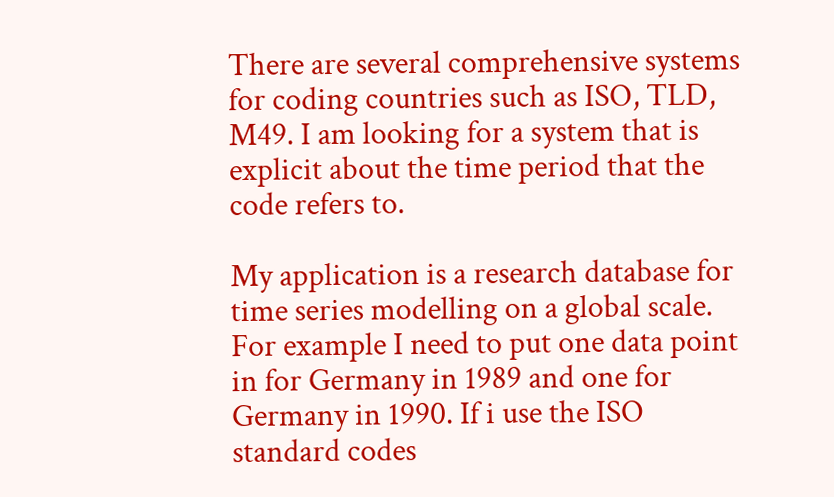There are several comprehensive systems for coding countries such as ISO, TLD, M49. I am looking for a system that is explicit about the time period that the code refers to.

My application is a research database for time series modelling on a global scale. For example I need to put one data point in for Germany in 1989 and one for Germany in 1990. If i use the ISO standard codes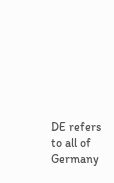DE refers to all of Germany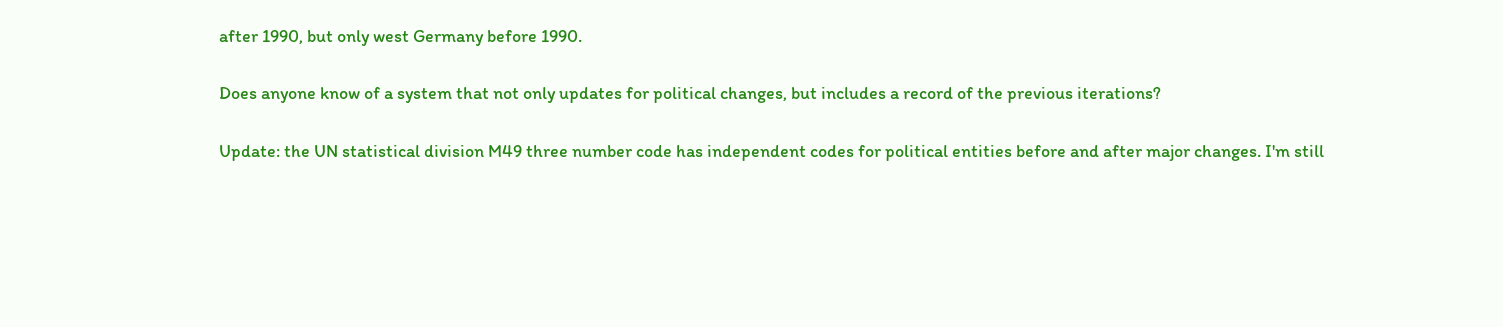after 1990, but only west Germany before 1990.

Does anyone know of a system that not only updates for political changes, but includes a record of the previous iterations?

Update: the UN statistical division M49 three number code has independent codes for political entities before and after major changes. I'm still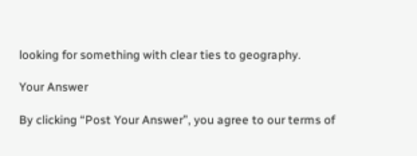looking for something with clear ties to geography.

Your Answer

By clicking “Post Your Answer”, you agree to our terms of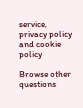service, privacy policy and cookie policy

Browse other questions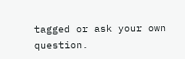tagged or ask your own question.